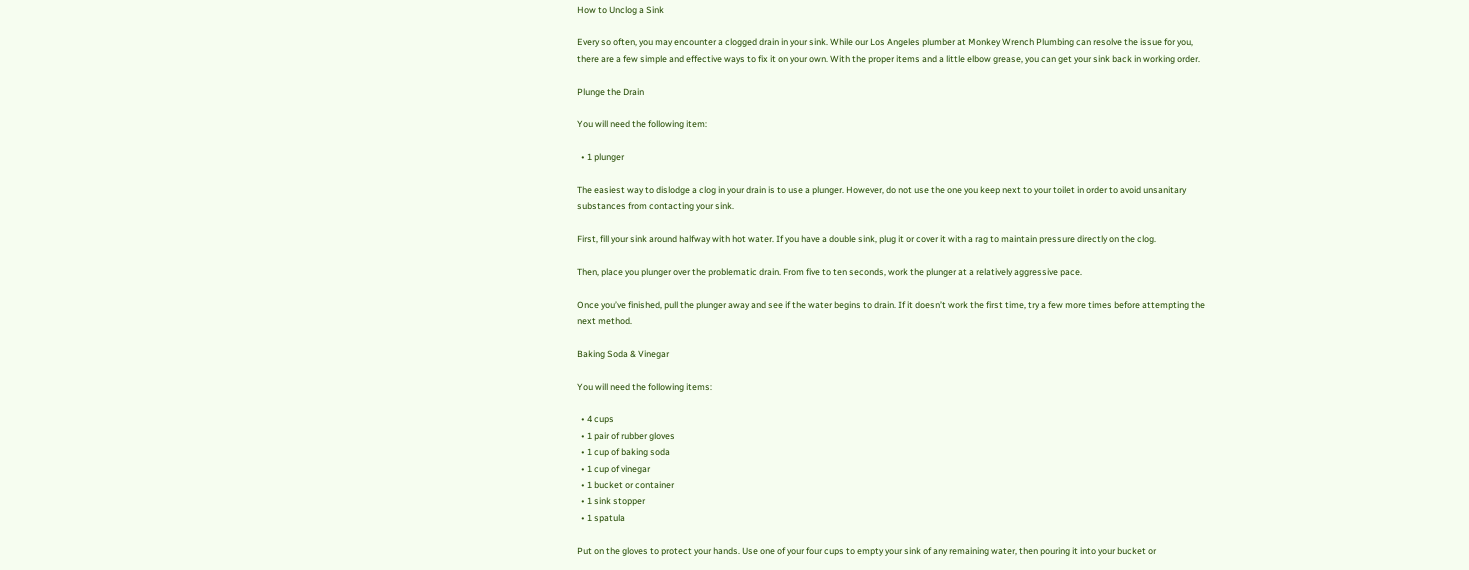How to Unclog a Sink

Every so often, you may encounter a clogged drain in your sink. While our Los Angeles plumber at Monkey Wrench Plumbing can resolve the issue for you, there are a few simple and effective ways to fix it on your own. With the proper items and a little elbow grease, you can get your sink back in working order.

Plunge the Drain

You will need the following item:

  • 1 plunger

The easiest way to dislodge a clog in your drain is to use a plunger. However, do not use the one you keep next to your toilet in order to avoid unsanitary substances from contacting your sink.

First, fill your sink around halfway with hot water. If you have a double sink, plug it or cover it with a rag to maintain pressure directly on the clog.

Then, place you plunger over the problematic drain. From five to ten seconds, work the plunger at a relatively aggressive pace.

Once you’ve finished, pull the plunger away and see if the water begins to drain. If it doesn’t work the first time, try a few more times before attempting the next method.

Baking Soda & Vinegar

You will need the following items:

  • 4 cups
  • 1 pair of rubber gloves
  • 1 cup of baking soda
  • 1 cup of vinegar
  • 1 bucket or container
  • 1 sink stopper
  • 1 spatula

Put on the gloves to protect your hands. Use one of your four cups to empty your sink of any remaining water, then pouring it into your bucket or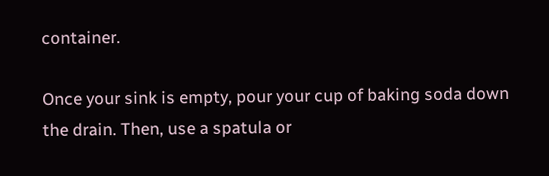container.

Once your sink is empty, pour your cup of baking soda down the drain. Then, use a spatula or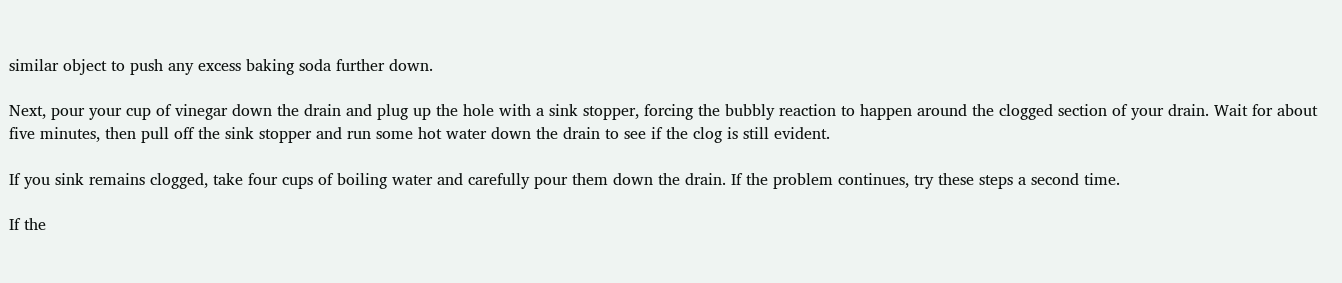similar object to push any excess baking soda further down.

Next, pour your cup of vinegar down the drain and plug up the hole with a sink stopper, forcing the bubbly reaction to happen around the clogged section of your drain. Wait for about five minutes, then pull off the sink stopper and run some hot water down the drain to see if the clog is still evident.

If you sink remains clogged, take four cups of boiling water and carefully pour them down the drain. If the problem continues, try these steps a second time.

If the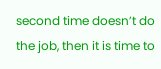second time doesn’t do the job, then it is time to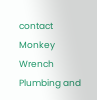contact Monkey Wrench Plumbing and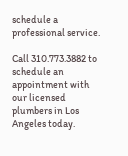schedule a professional service.

Call 310.773.3882 to schedule an appointment with our licensed plumbers in Los Angeles today.